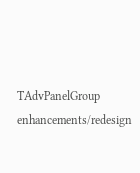TAdvPanelGroup enhancements/redesign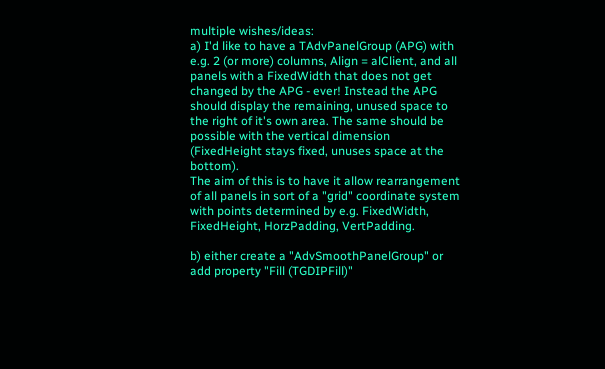multiple wishes/ideas:
a) I'd like to have a TAdvPanelGroup (APG) with e.g. 2 (or more) columns, Align = alClient, and all panels with a FixedWidth that does not get changed by the APG - ever! Instead the APG should display the remaining, unused space to the right of it's own area. The same should be possible with the vertical dimension (FixedHeight stays fixed, unuses space at the bottom).
The aim of this is to have it allow rearrangement of all panels in sort of a "grid" coordinate system with points determined by e.g. FixedWidth, FixedHeight, HorzPadding, VertPadding.

b) either create a "AdvSmoothPanelGroup" or add property "Fill (TGDIPFill)"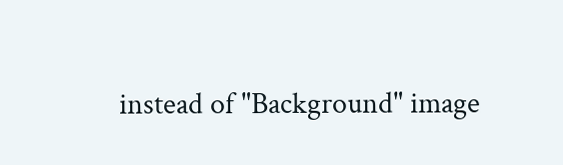instead of "Background" image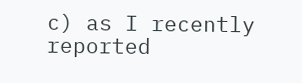c) as I recently reported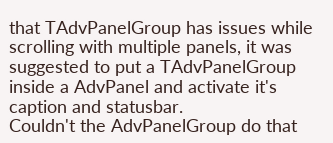that TAdvPanelGroup has issues while scrolling with multiple panels, it was suggested to put a TAdvPanelGroup inside a AdvPanel and activate it's caption and statusbar.
Couldn't the AdvPanelGroup do that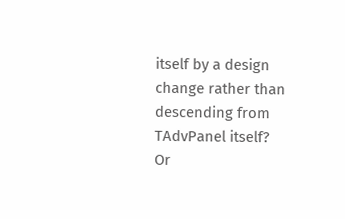itself by a design change rather than descending from TAdvPanel itself?
Or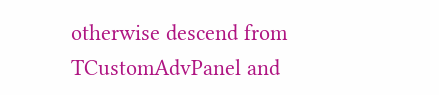otherwise descend from TCustomAdvPanel and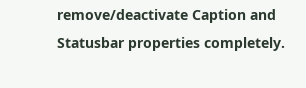remove/deactivate Caption and Statusbar properties completely.